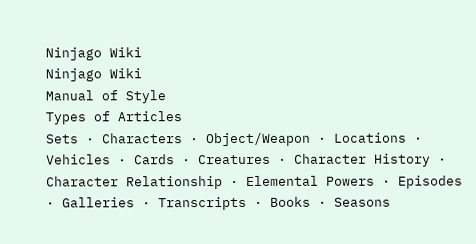Ninjago Wiki
Ninjago Wiki
Manual of Style
Types of Articles
Sets · Characters · Object/Weapon · Locations · Vehicles · Cards · Creatures · Character History · Character Relationship · Elemental Powers · Episodes · Galleries · Transcripts · Books · Seasons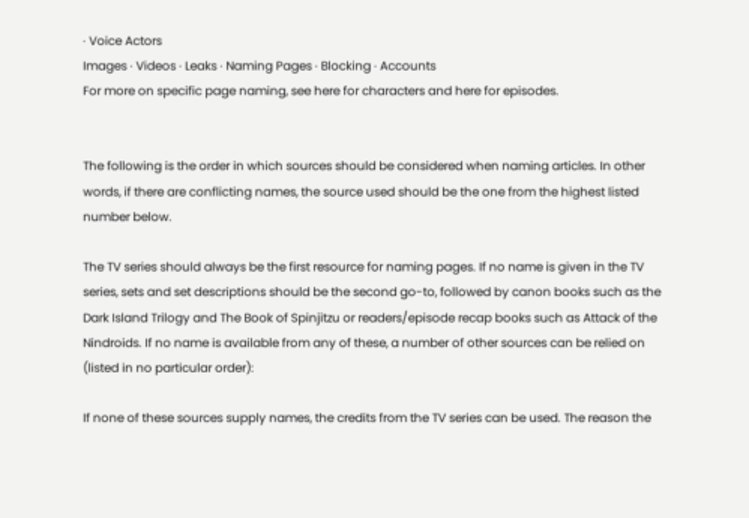· Voice Actors
Images · Videos · Leaks · Naming Pages · Blocking · Accounts
For more on specific page naming, see here for characters and here for episodes.


The following is the order in which sources should be considered when naming articles. In other words, if there are conflicting names, the source used should be the one from the highest listed number below.

The TV series should always be the first resource for naming pages. If no name is given in the TV series, sets and set descriptions should be the second go-to, followed by canon books such as the Dark Island Trilogy and The Book of Spinjitzu or readers/episode recap books such as Attack of the Nindroids. If no name is available from any of these, a number of other sources can be relied on (listed in no particular order):

If none of these sources supply names, the credits from the TV series can be used. The reason the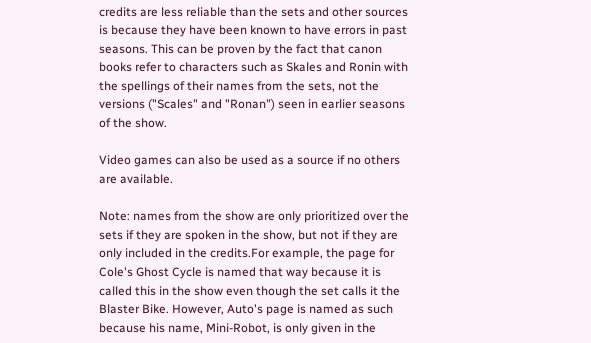credits are less reliable than the sets and other sources is because they have been known to have errors in past seasons. This can be proven by the fact that canon books refer to characters such as Skales and Ronin with the spellings of their names from the sets, not the versions ("Scales" and "Ronan") seen in earlier seasons of the show.

Video games can also be used as a source if no others are available.

Note: names from the show are only prioritized over the sets if they are spoken in the show, but not if they are only included in the credits.For example, the page for Cole's Ghost Cycle is named that way because it is called this in the show even though the set calls it the Blaster Bike. However, Auto's page is named as such because his name, Mini-Robot, is only given in the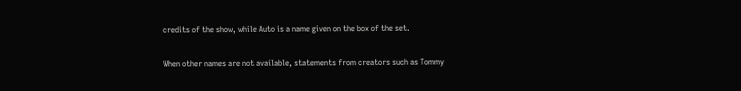credits of the show, while Auto is a name given on the box of the set.

When other names are not available, statements from creators such as Tommy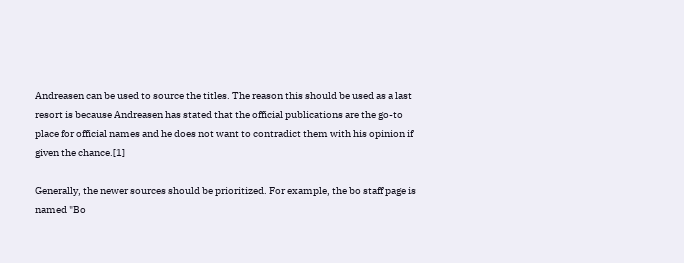Andreasen can be used to source the titles. The reason this should be used as a last resort is because Andreasen has stated that the official publications are the go-to place for official names and he does not want to contradict them with his opinion if given the chance.[1]

Generally, the newer sources should be prioritized. For example, the bo staff page is named "Bo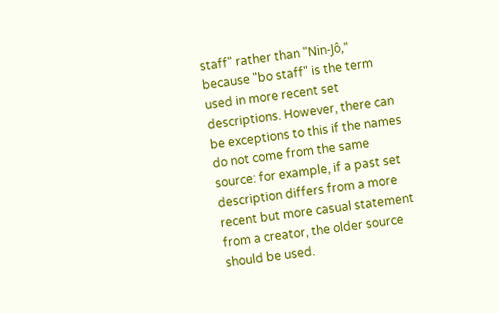staff" rather than "Nin-Jô," because "bo staff" is the term used in more recent set descriptions. However, there can be exceptions to this if the names do not come from the same source: for example, if a past set description differs from a more recent but more casual statement from a creator, the older source should be used.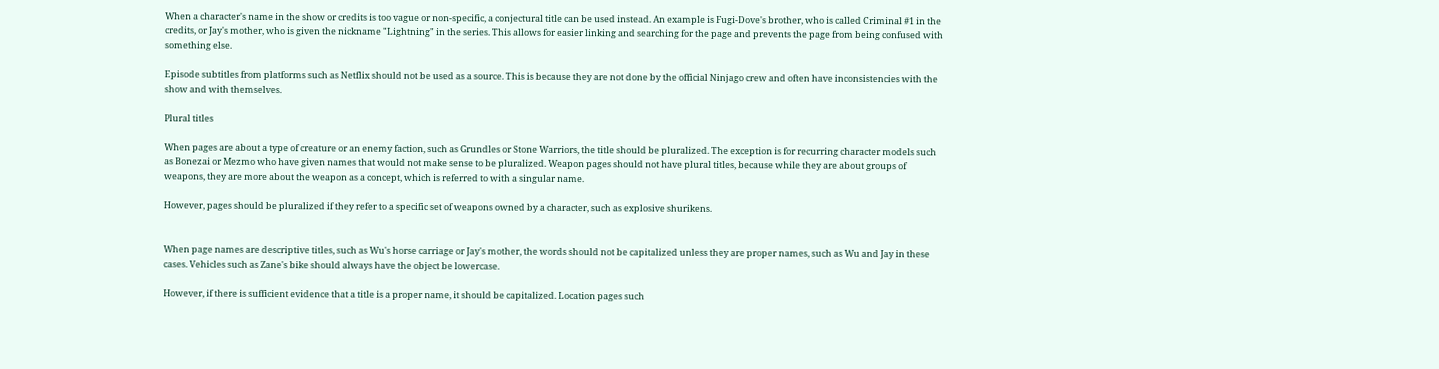When a character's name in the show or credits is too vague or non-specific, a conjectural title can be used instead. An example is Fugi-Dove's brother, who is called Criminal #1 in the credits, or Jay's mother, who is given the nickname "Lightning" in the series. This allows for easier linking and searching for the page and prevents the page from being confused with something else.

Episode subtitles from platforms such as Netflix should not be used as a source. This is because they are not done by the official Ninjago crew and often have inconsistencies with the show and with themselves.

Plural titles

When pages are about a type of creature or an enemy faction, such as Grundles or Stone Warriors, the title should be pluralized. The exception is for recurring character models such as Bonezai or Mezmo who have given names that would not make sense to be pluralized. Weapon pages should not have plural titles, because while they are about groups of weapons, they are more about the weapon as a concept, which is referred to with a singular name.

However, pages should be pluralized if they refer to a specific set of weapons owned by a character, such as explosive shurikens.


When page names are descriptive titles, such as Wu's horse carriage or Jay's mother, the words should not be capitalized unless they are proper names, such as Wu and Jay in these cases. Vehicles such as Zane's bike should always have the object be lowercase.

However, if there is sufficient evidence that a title is a proper name, it should be capitalized. Location pages such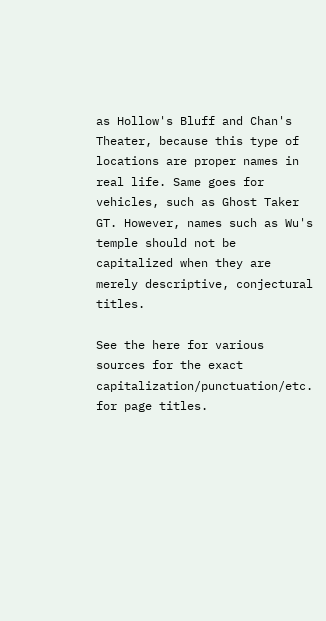as Hollow's Bluff and Chan's Theater, because this type of locations are proper names in real life. Same goes for vehicles, such as Ghost Taker GT. However, names such as Wu's temple should not be capitalized when they are merely descriptive, conjectural titles.

See the here for various sources for the exact capitalization/punctuation/etc. for page titles.